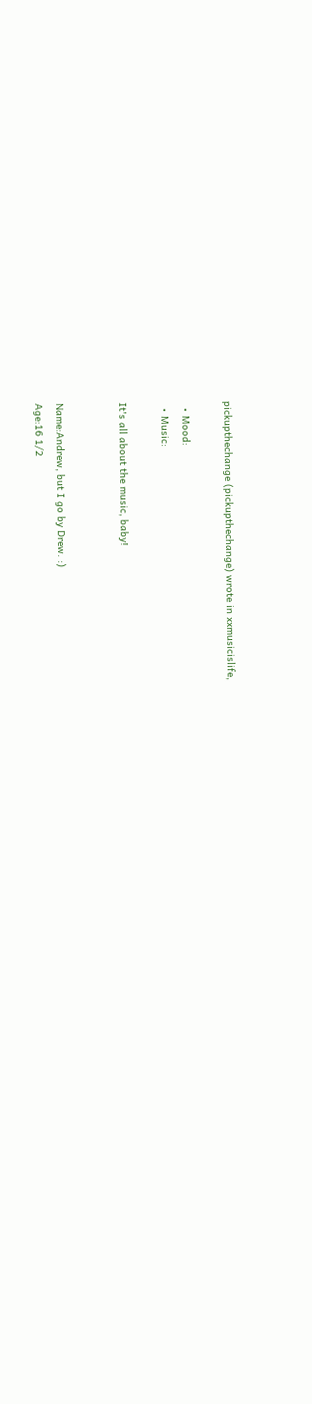pickupthechange (pickupthechange) wrote in xxmusicislife,

  • Mood:
  • Music:

It's all about the music, baby!


Name:Andrew, but I go by Drew. :)
Age:16 1/2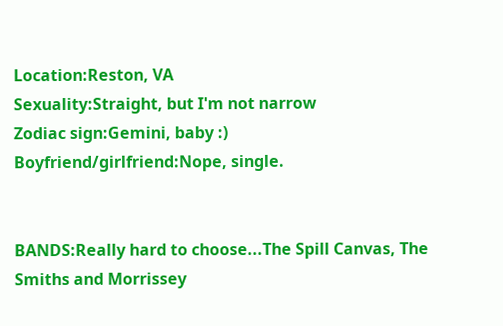Location:Reston, VA
Sexuality:Straight, but I'm not narrow
Zodiac sign:Gemini, baby :)
Boyfriend/girlfriend:Nope, single.


BANDS:Really hard to choose...The Spill Canvas, The Smiths and Morrissey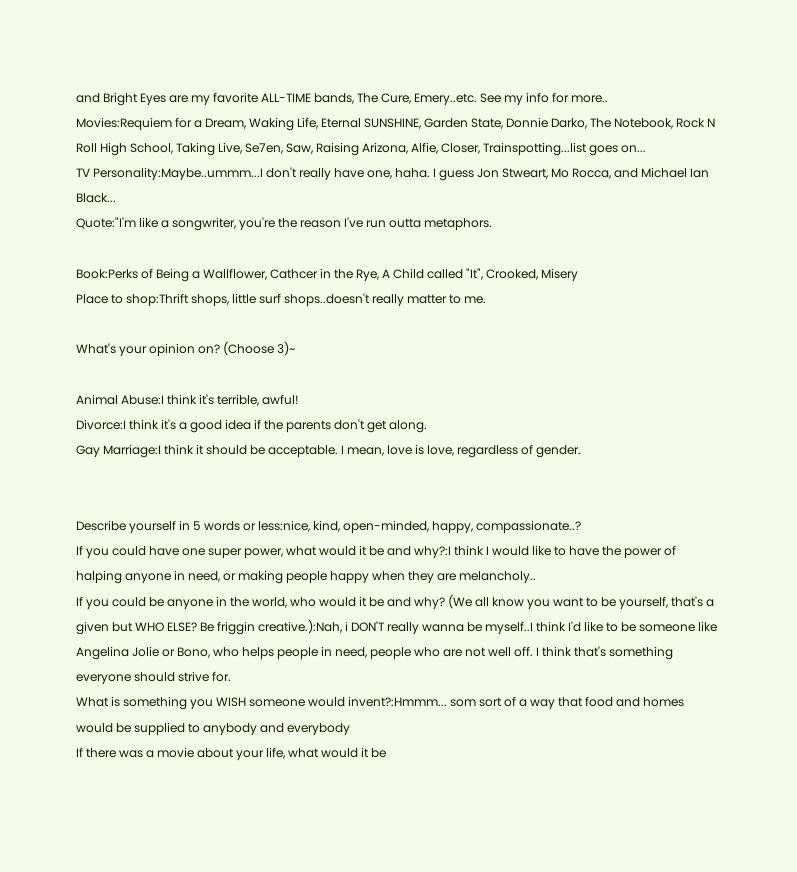and Bright Eyes are my favorite ALL-TIME bands, The Cure, Emery..etc. See my info for more..
Movies:Requiem for a Dream, Waking Life, Eternal SUNSHINE, Garden State, Donnie Darko, The Notebook, Rock N Roll High School, Taking Live, Se7en, Saw, Raising Arizona, Alfie, Closer, Trainspotting...list goes on...
TV Personality:Maybe..ummm...I don't really have one, haha. I guess Jon Stweart, Mo Rocca, and Michael Ian Black...
Quote:"I'm like a songwriter, you're the reason I've run outta metaphors.

Book:Perks of Being a Wallflower, Cathcer in the Rye, A Child called "It", Crooked, Misery
Place to shop:Thrift shops, little surf shops..doesn't really matter to me.

What's your opinion on? (Choose 3)~

Animal Abuse:I think it's terrible, awful!
Divorce:I think it's a good idea if the parents don't get along.
Gay Marriage:I think it should be acceptable. I mean, love is love, regardless of gender.


Describe yourself in 5 words or less:nice, kind, open-minded, happy, compassionate..?
If you could have one super power, what would it be and why?:I think I would like to have the power of halping anyone in need, or making people happy when they are melancholy..
If you could be anyone in the world, who would it be and why? (We all know you want to be yourself, that's a given but WHO ELSE? Be friggin creative.):Nah, i DON'T really wanna be myself..I think I'd like to be someone like Angelina Jolie or Bono, who helps people in need, people who are not well off. I think that's something everyone should strive for.
What is something you WISH someone would invent?:Hmmm... som sort of a way that food and homes would be supplied to anybody and everybody
If there was a movie about your life, what would it be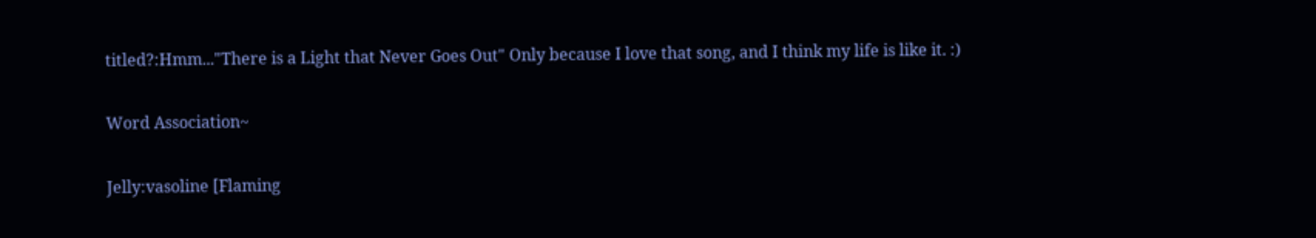titled?:Hmm..."There is a Light that Never Goes Out" Only because I love that song, and I think my life is like it. :)

Word Association~

Jelly:vasoline [Flaming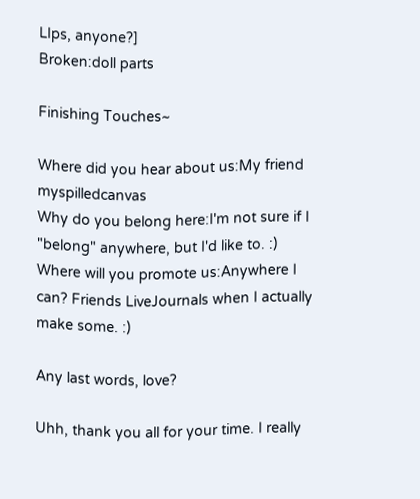LIps, anyone?]
Broken:doll parts

Finishing Touches~

Where did you hear about us:My friend myspilledcanvas
Why do you belong here:I'm not sure if I "belong" anywhere, but I'd like to. :)
Where will you promote us:Anywhere I can? Friends LiveJournals when I actually make some. :)

Any last words, love?

Uhh, thank you all for your time. I really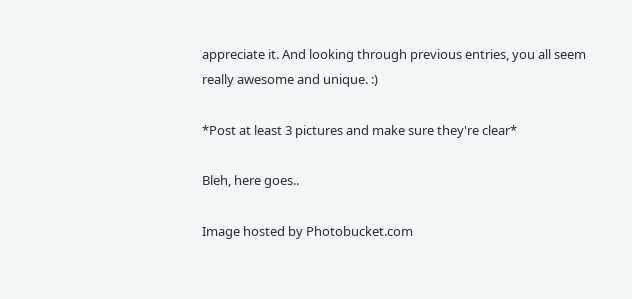appreciate it. And looking through previous entries, you all seem really awesome and unique. :)

*Post at least 3 pictures and make sure they're clear*

Bleh, here goes..

Image hosted by Photobucket.com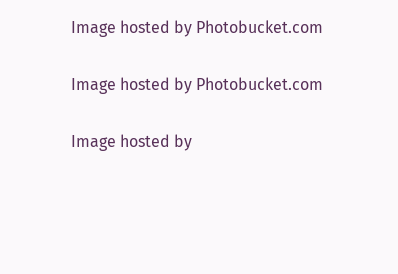Image hosted by Photobucket.com

Image hosted by Photobucket.com

Image hosted by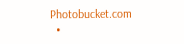Photobucket.com
  •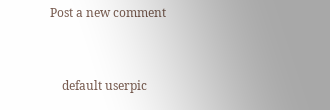Post a new comment


    default userpic